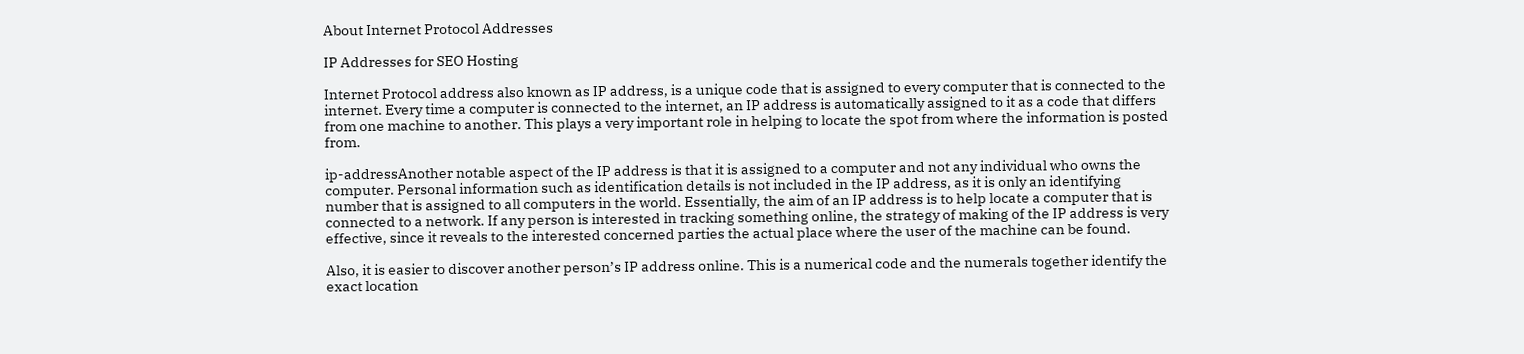About Internet Protocol Addresses

IP Addresses for SEO Hosting

Internet Protocol address also known as IP address, is a unique code that is assigned to every computer that is connected to the internet. Every time a computer is connected to the internet, an IP address is automatically assigned to it as a code that differs from one machine to another. This plays a very important role in helping to locate the spot from where the information is posted from.

ip-addressAnother notable aspect of the IP address is that it is assigned to a computer and not any individual who owns the computer. Personal information such as identification details is not included in the IP address, as it is only an identifying number that is assigned to all computers in the world. Essentially, the aim of an IP address is to help locate a computer that is connected to a network. If any person is interested in tracking something online, the strategy of making of the IP address is very effective, since it reveals to the interested concerned parties the actual place where the user of the machine can be found.

Also, it is easier to discover another person’s IP address online. This is a numerical code and the numerals together identify the exact location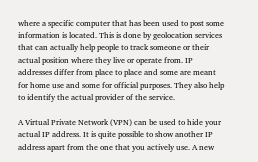where a specific computer that has been used to post some information is located. This is done by geolocation services that can actually help people to track someone or their actual position where they live or operate from. IP addresses differ from place to place and some are meant for home use and some for official purposes. They also help to identify the actual provider of the service.

A Virtual Private Network (VPN) can be used to hide your actual IP address. It is quite possible to show another IP address apart from the one that you actively use. A new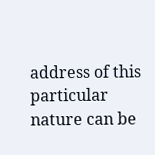address of this particular nature can be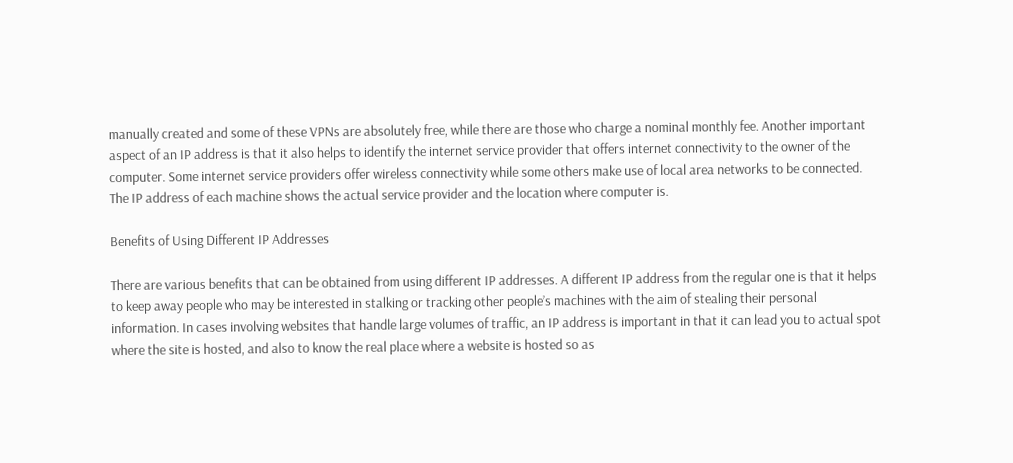manually created and some of these VPNs are absolutely free, while there are those who charge a nominal monthly fee. Another important aspect of an IP address is that it also helps to identify the internet service provider that offers internet connectivity to the owner of the computer. Some internet service providers offer wireless connectivity while some others make use of local area networks to be connected. The IP address of each machine shows the actual service provider and the location where computer is.

Benefits of Using Different IP Addresses

There are various benefits that can be obtained from using different IP addresses. A different IP address from the regular one is that it helps to keep away people who may be interested in stalking or tracking other people’s machines with the aim of stealing their personal information. In cases involving websites that handle large volumes of traffic, an IP address is important in that it can lead you to actual spot where the site is hosted, and also to know the real place where a website is hosted so as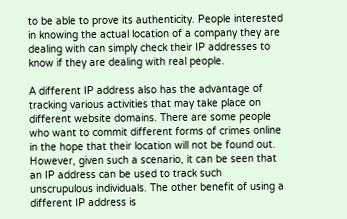to be able to prove its authenticity. People interested in knowing the actual location of a company they are dealing with can simply check their IP addresses to know if they are dealing with real people.

A different IP address also has the advantage of tracking various activities that may take place on different website domains. There are some people who want to commit different forms of crimes online in the hope that their location will not be found out. However, given such a scenario, it can be seen that an IP address can be used to track such unscrupulous individuals. The other benefit of using a different IP address is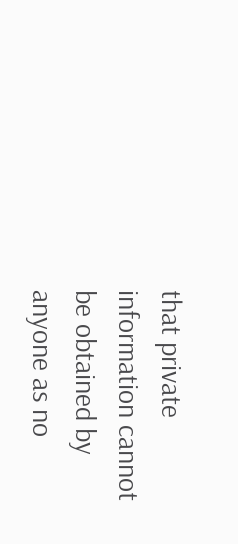that private information cannot be obtained by anyone as no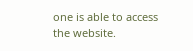one is able to access the website.